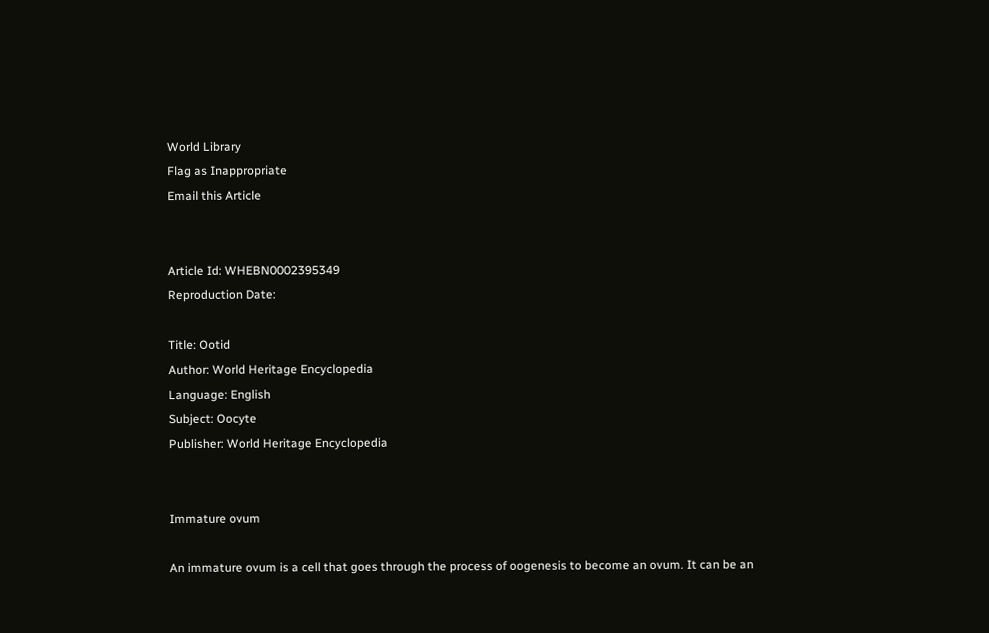World Library
Flag as Inappropriate
Email this Article


Article Id: WHEBN0002395349
Reproduction Date:

Title: Ootid
Author: World Heritage Encyclopedia
Language: English
Subject: Oocyte
Publisher: World Heritage Encyclopedia


Immature ovum

An immature ovum is a cell that goes through the process of oogenesis to become an ovum. It can be an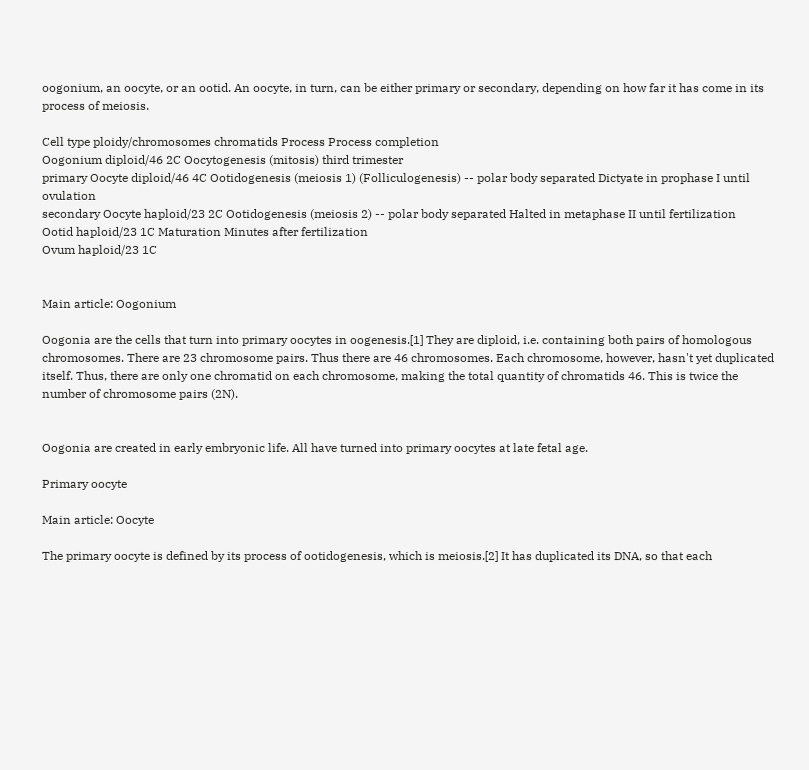oogonium, an oocyte, or an ootid. An oocyte, in turn, can be either primary or secondary, depending on how far it has come in its process of meiosis.

Cell type ploidy/chromosomes chromatids Process Process completion
Oogonium diploid/46 2C Oocytogenesis (mitosis) third trimester
primary Oocyte diploid/46 4C Ootidogenesis (meiosis 1) (Folliculogenesis) -- polar body separated Dictyate in prophase I until ovulation
secondary Oocyte haploid/23 2C Ootidogenesis (meiosis 2) -- polar body separated Halted in metaphase II until fertilization
Ootid haploid/23 1C Maturation Minutes after fertilization
Ovum haploid/23 1C


Main article: Oogonium

Oogonia are the cells that turn into primary oocytes in oogenesis.[1] They are diploid, i.e. containing both pairs of homologous chromosomes. There are 23 chromosome pairs. Thus there are 46 chromosomes. Each chromosome, however, hasn't yet duplicated itself. Thus, there are only one chromatid on each chromosome, making the total quantity of chromatids 46. This is twice the number of chromosome pairs (2N).


Oogonia are created in early embryonic life. All have turned into primary oocytes at late fetal age.

Primary oocyte

Main article: Oocyte

The primary oocyte is defined by its process of ootidogenesis, which is meiosis.[2] It has duplicated its DNA, so that each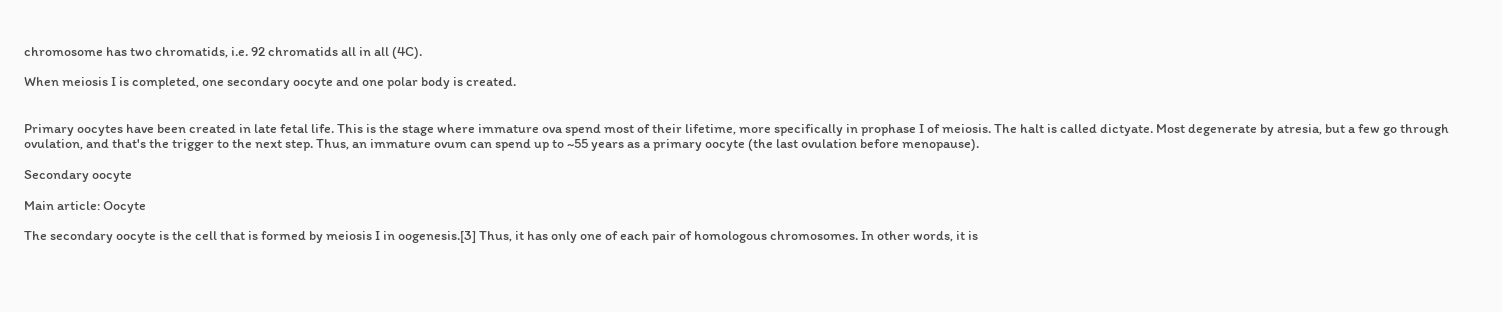chromosome has two chromatids, i.e. 92 chromatids all in all (4C).

When meiosis I is completed, one secondary oocyte and one polar body is created.


Primary oocytes have been created in late fetal life. This is the stage where immature ova spend most of their lifetime, more specifically in prophase I of meiosis. The halt is called dictyate. Most degenerate by atresia, but a few go through ovulation, and that's the trigger to the next step. Thus, an immature ovum can spend up to ~55 years as a primary oocyte (the last ovulation before menopause).

Secondary oocyte

Main article: Oocyte

The secondary oocyte is the cell that is formed by meiosis I in oogenesis.[3] Thus, it has only one of each pair of homologous chromosomes. In other words, it is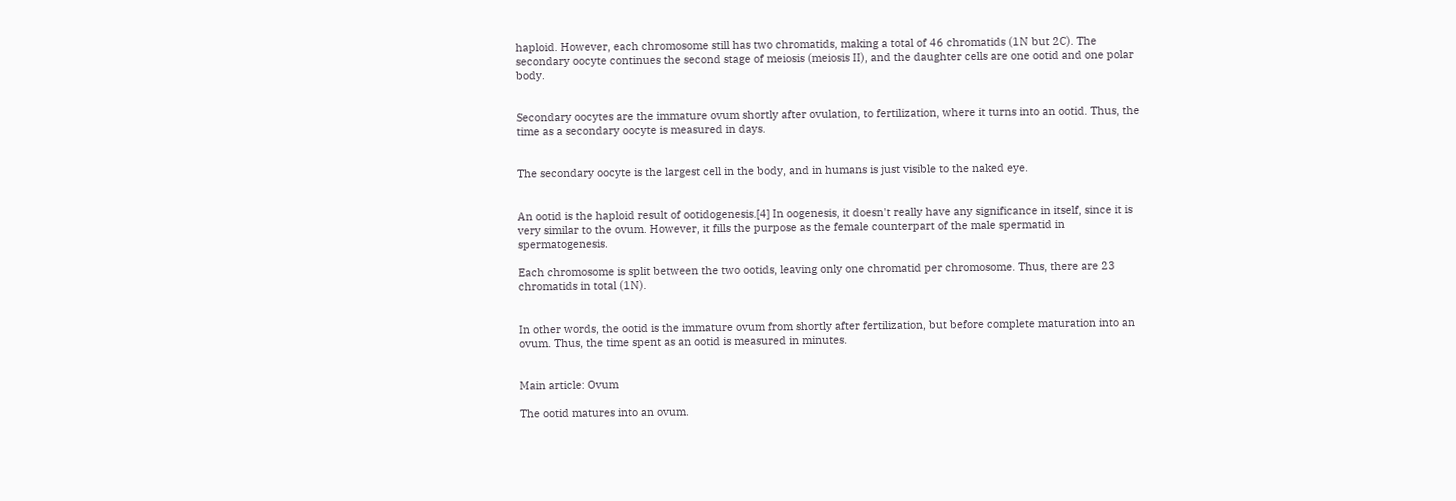haploid. However, each chromosome still has two chromatids, making a total of 46 chromatids (1N but 2C). The secondary oocyte continues the second stage of meiosis (meiosis II), and the daughter cells are one ootid and one polar body.


Secondary oocytes are the immature ovum shortly after ovulation, to fertilization, where it turns into an ootid. Thus, the time as a secondary oocyte is measured in days.


The secondary oocyte is the largest cell in the body, and in humans is just visible to the naked eye.


An ootid is the haploid result of ootidogenesis.[4] In oogenesis, it doesn't really have any significance in itself, since it is very similar to the ovum. However, it fills the purpose as the female counterpart of the male spermatid in spermatogenesis.

Each chromosome is split between the two ootids, leaving only one chromatid per chromosome. Thus, there are 23 chromatids in total (1N).


In other words, the ootid is the immature ovum from shortly after fertilization, but before complete maturation into an ovum. Thus, the time spent as an ootid is measured in minutes.


Main article: Ovum

The ootid matures into an ovum.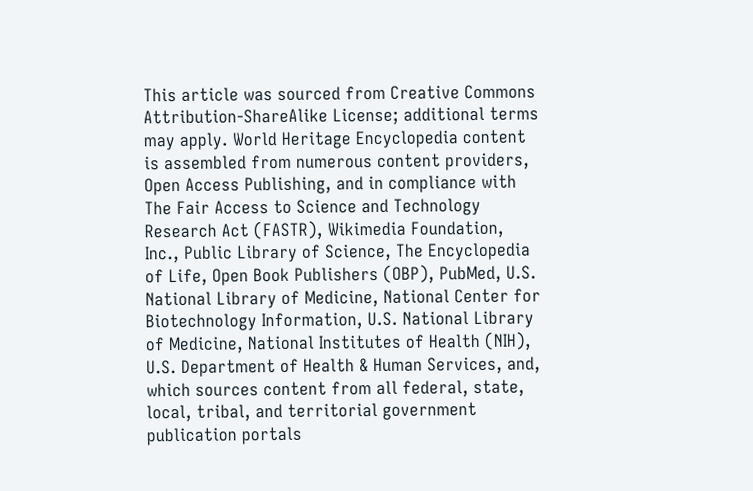This article was sourced from Creative Commons Attribution-ShareAlike License; additional terms may apply. World Heritage Encyclopedia content is assembled from numerous content providers, Open Access Publishing, and in compliance with The Fair Access to Science and Technology Research Act (FASTR), Wikimedia Foundation, Inc., Public Library of Science, The Encyclopedia of Life, Open Book Publishers (OBP), PubMed, U.S. National Library of Medicine, National Center for Biotechnology Information, U.S. National Library of Medicine, National Institutes of Health (NIH), U.S. Department of Health & Human Services, and, which sources content from all federal, state, local, tribal, and territorial government publication portals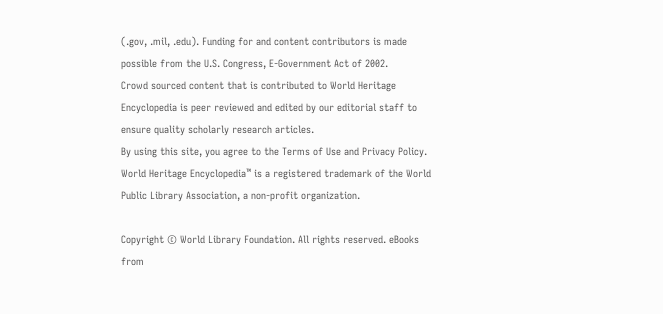(.gov, .mil, .edu). Funding for and content contributors is made possible from the U.S. Congress, E-Government Act of 2002.
Crowd sourced content that is contributed to World Heritage Encyclopedia is peer reviewed and edited by our editorial staff to ensure quality scholarly research articles.
By using this site, you agree to the Terms of Use and Privacy Policy. World Heritage Encyclopedia™ is a registered trademark of the World Public Library Association, a non-profit organization.

Copyright © World Library Foundation. All rights reserved. eBooks from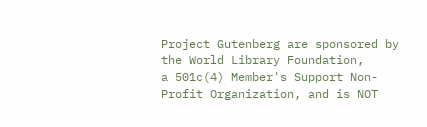Project Gutenberg are sponsored by the World Library Foundation,
a 501c(4) Member's Support Non-Profit Organization, and is NOT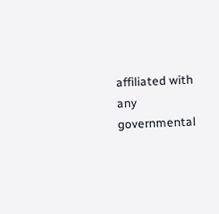affiliated with any governmental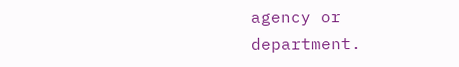agency or department.